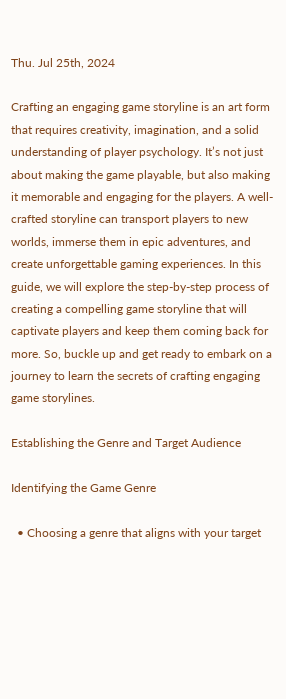Thu. Jul 25th, 2024

Crafting an engaging game storyline is an art form that requires creativity, imagination, and a solid understanding of player psychology. It’s not just about making the game playable, but also making it memorable and engaging for the players. A well-crafted storyline can transport players to new worlds, immerse them in epic adventures, and create unforgettable gaming experiences. In this guide, we will explore the step-by-step process of creating a compelling game storyline that will captivate players and keep them coming back for more. So, buckle up and get ready to embark on a journey to learn the secrets of crafting engaging game storylines.

Establishing the Genre and Target Audience

Identifying the Game Genre

  • Choosing a genre that aligns with your target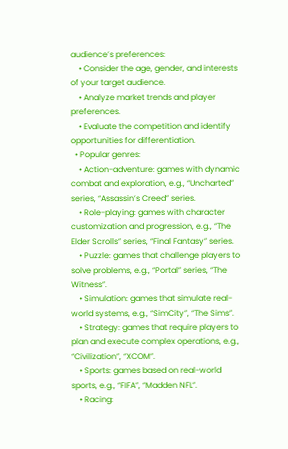audience’s preferences:
    • Consider the age, gender, and interests of your target audience.
    • Analyze market trends and player preferences.
    • Evaluate the competition and identify opportunities for differentiation.
  • Popular genres:
    • Action-adventure: games with dynamic combat and exploration, e.g., “Uncharted” series, “Assassin’s Creed” series.
    • Role-playing: games with character customization and progression, e.g., “The Elder Scrolls” series, “Final Fantasy” series.
    • Puzzle: games that challenge players to solve problems, e.g., “Portal” series, “The Witness”.
    • Simulation: games that simulate real-world systems, e.g., “SimCity”, “The Sims”.
    • Strategy: games that require players to plan and execute complex operations, e.g., “Civilization”, “XCOM”.
    • Sports: games based on real-world sports, e.g., “FIFA”, “Madden NFL”.
    • Racing: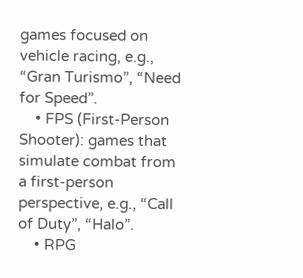games focused on vehicle racing, e.g., “Gran Turismo”, “Need for Speed”.
    • FPS (First-Person Shooter): games that simulate combat from a first-person perspective, e.g., “Call of Duty”, “Halo”.
    • RPG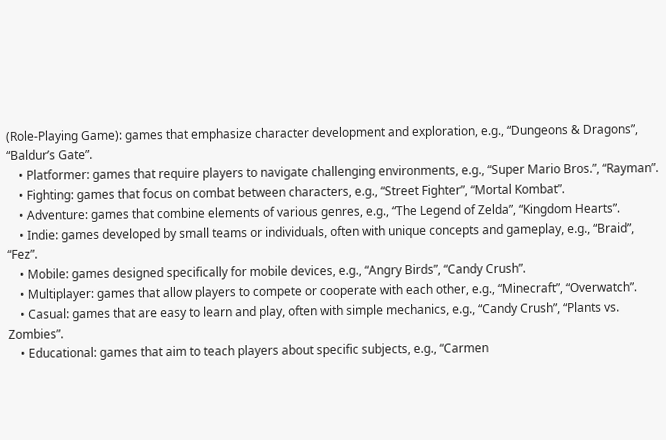(Role-Playing Game): games that emphasize character development and exploration, e.g., “Dungeons & Dragons”, “Baldur’s Gate”.
    • Platformer: games that require players to navigate challenging environments, e.g., “Super Mario Bros.”, “Rayman”.
    • Fighting: games that focus on combat between characters, e.g., “Street Fighter”, “Mortal Kombat”.
    • Adventure: games that combine elements of various genres, e.g., “The Legend of Zelda”, “Kingdom Hearts”.
    • Indie: games developed by small teams or individuals, often with unique concepts and gameplay, e.g., “Braid”, “Fez”.
    • Mobile: games designed specifically for mobile devices, e.g., “Angry Birds”, “Candy Crush”.
    • Multiplayer: games that allow players to compete or cooperate with each other, e.g., “Minecraft”, “Overwatch”.
    • Casual: games that are easy to learn and play, often with simple mechanics, e.g., “Candy Crush”, “Plants vs. Zombies”.
    • Educational: games that aim to teach players about specific subjects, e.g., “Carmen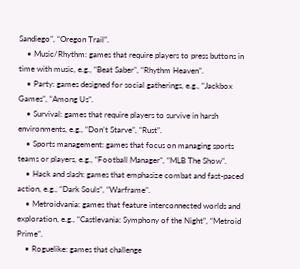Sandiego”, “Oregon Trail”.
    • Music/Rhythm: games that require players to press buttons in time with music, e.g., “Beat Saber”, “Rhythm Heaven”.
    • Party: games designed for social gatherings, e.g., “Jackbox Games”, “Among Us”.
    • Survival: games that require players to survive in harsh environments, e.g., “Don’t Starve”, “Rust”.
    • Sports management: games that focus on managing sports teams or players, e.g., “Football Manager”, “MLB The Show”.
    • Hack and slash: games that emphasize combat and fast-paced action, e.g., “Dark Souls”, “Warframe”.
    • Metroidvania: games that feature interconnected worlds and exploration, e.g., “Castlevania: Symphony of the Night”, “Metroid Prime”.
    • Roguelike: games that challenge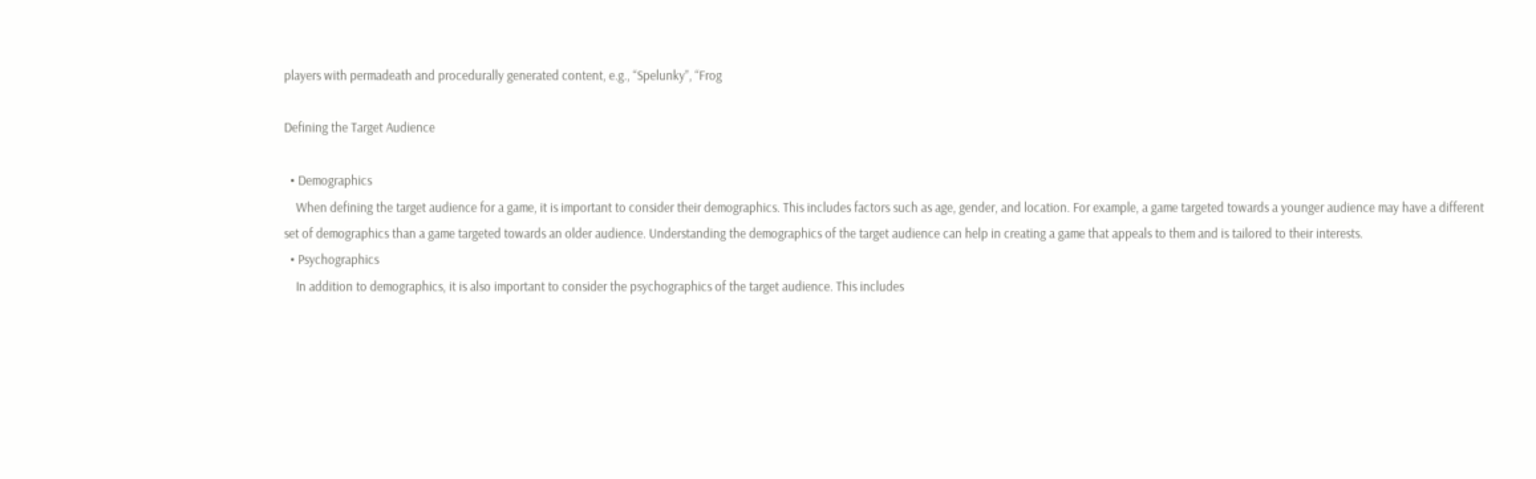players with permadeath and procedurally generated content, e.g., “Spelunky”, “Frog

Defining the Target Audience

  • Demographics
    When defining the target audience for a game, it is important to consider their demographics. This includes factors such as age, gender, and location. For example, a game targeted towards a younger audience may have a different set of demographics than a game targeted towards an older audience. Understanding the demographics of the target audience can help in creating a game that appeals to them and is tailored to their interests.
  • Psychographics
    In addition to demographics, it is also important to consider the psychographics of the target audience. This includes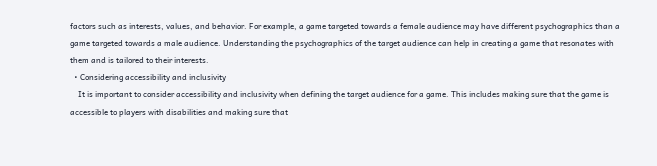factors such as interests, values, and behavior. For example, a game targeted towards a female audience may have different psychographics than a game targeted towards a male audience. Understanding the psychographics of the target audience can help in creating a game that resonates with them and is tailored to their interests.
  • Considering accessibility and inclusivity
    It is important to consider accessibility and inclusivity when defining the target audience for a game. This includes making sure that the game is accessible to players with disabilities and making sure that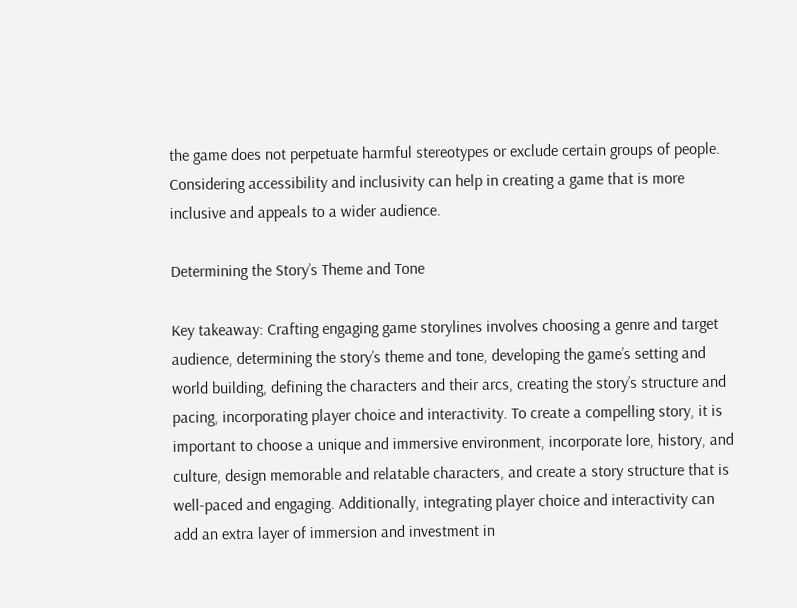the game does not perpetuate harmful stereotypes or exclude certain groups of people. Considering accessibility and inclusivity can help in creating a game that is more inclusive and appeals to a wider audience.

Determining the Story’s Theme and Tone

Key takeaway: Crafting engaging game storylines involves choosing a genre and target audience, determining the story’s theme and tone, developing the game’s setting and world building, defining the characters and their arcs, creating the story’s structure and pacing, incorporating player choice and interactivity. To create a compelling story, it is important to choose a unique and immersive environment, incorporate lore, history, and culture, design memorable and relatable characters, and create a story structure that is well-paced and engaging. Additionally, integrating player choice and interactivity can add an extra layer of immersion and investment in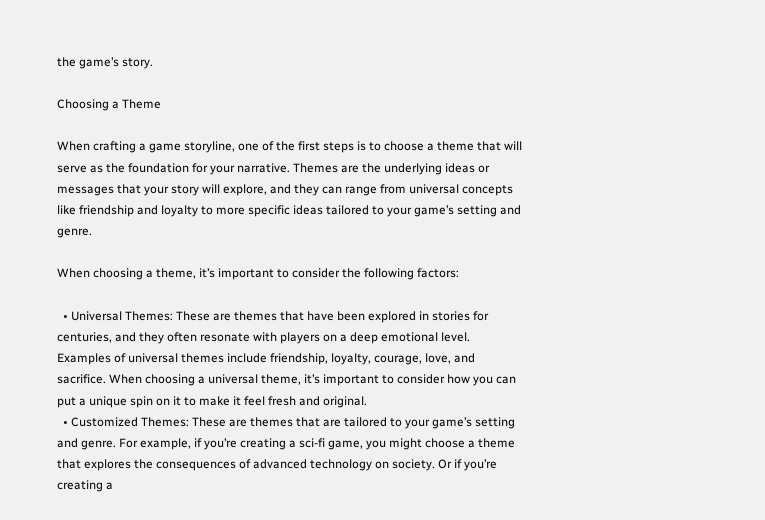the game’s story.

Choosing a Theme

When crafting a game storyline, one of the first steps is to choose a theme that will serve as the foundation for your narrative. Themes are the underlying ideas or messages that your story will explore, and they can range from universal concepts like friendship and loyalty to more specific ideas tailored to your game’s setting and genre.

When choosing a theme, it’s important to consider the following factors:

  • Universal Themes: These are themes that have been explored in stories for centuries, and they often resonate with players on a deep emotional level. Examples of universal themes include friendship, loyalty, courage, love, and sacrifice. When choosing a universal theme, it’s important to consider how you can put a unique spin on it to make it feel fresh and original.
  • Customized Themes: These are themes that are tailored to your game’s setting and genre. For example, if you’re creating a sci-fi game, you might choose a theme that explores the consequences of advanced technology on society. Or if you’re creating a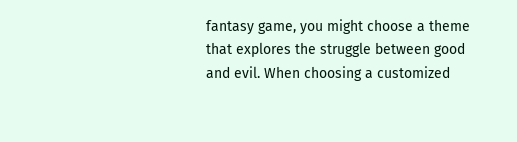fantasy game, you might choose a theme that explores the struggle between good and evil. When choosing a customized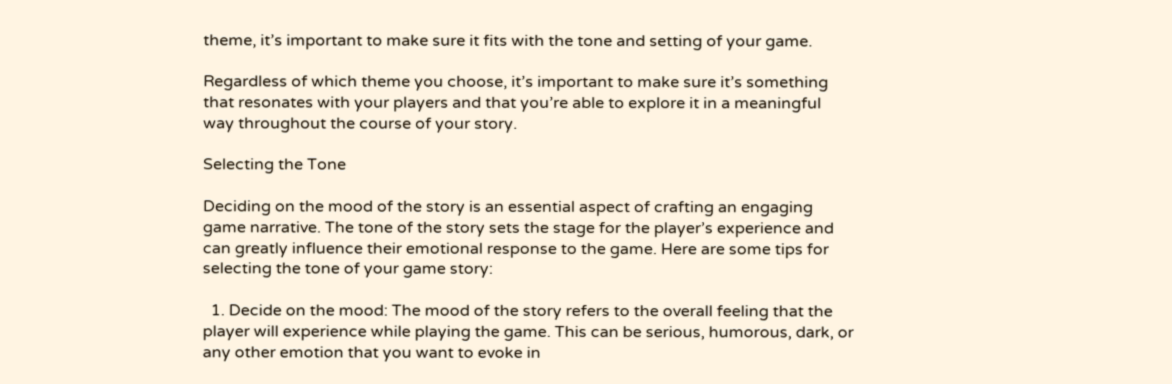theme, it’s important to make sure it fits with the tone and setting of your game.

Regardless of which theme you choose, it’s important to make sure it’s something that resonates with your players and that you’re able to explore it in a meaningful way throughout the course of your story.

Selecting the Tone

Deciding on the mood of the story is an essential aspect of crafting an engaging game narrative. The tone of the story sets the stage for the player’s experience and can greatly influence their emotional response to the game. Here are some tips for selecting the tone of your game story:

  1. Decide on the mood: The mood of the story refers to the overall feeling that the player will experience while playing the game. This can be serious, humorous, dark, or any other emotion that you want to evoke in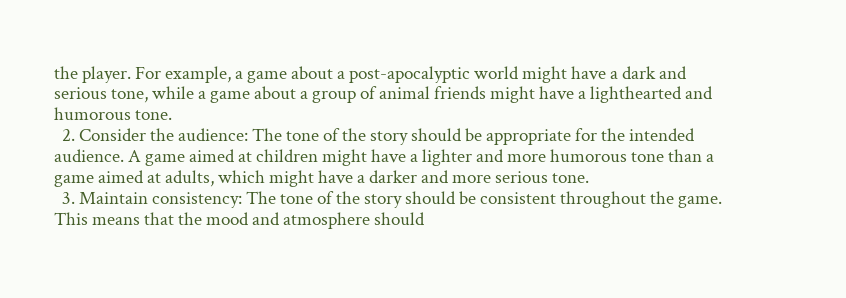the player. For example, a game about a post-apocalyptic world might have a dark and serious tone, while a game about a group of animal friends might have a lighthearted and humorous tone.
  2. Consider the audience: The tone of the story should be appropriate for the intended audience. A game aimed at children might have a lighter and more humorous tone than a game aimed at adults, which might have a darker and more serious tone.
  3. Maintain consistency: The tone of the story should be consistent throughout the game. This means that the mood and atmosphere should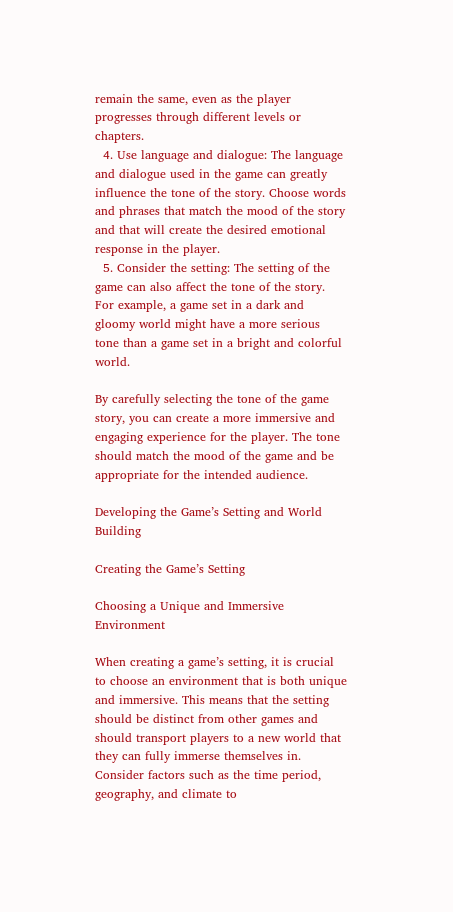remain the same, even as the player progresses through different levels or chapters.
  4. Use language and dialogue: The language and dialogue used in the game can greatly influence the tone of the story. Choose words and phrases that match the mood of the story and that will create the desired emotional response in the player.
  5. Consider the setting: The setting of the game can also affect the tone of the story. For example, a game set in a dark and gloomy world might have a more serious tone than a game set in a bright and colorful world.

By carefully selecting the tone of the game story, you can create a more immersive and engaging experience for the player. The tone should match the mood of the game and be appropriate for the intended audience.

Developing the Game’s Setting and World Building

Creating the Game’s Setting

Choosing a Unique and Immersive Environment

When creating a game’s setting, it is crucial to choose an environment that is both unique and immersive. This means that the setting should be distinct from other games and should transport players to a new world that they can fully immerse themselves in. Consider factors such as the time period, geography, and climate to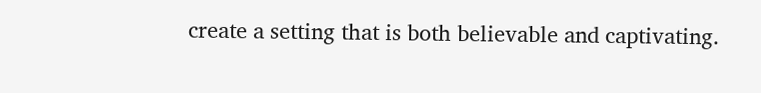create a setting that is both believable and captivating.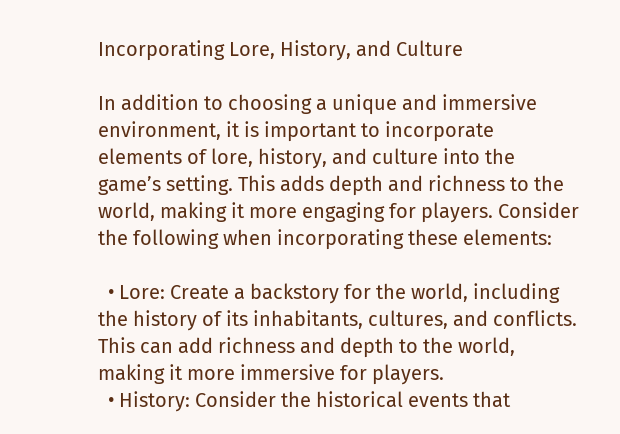Incorporating Lore, History, and Culture

In addition to choosing a unique and immersive environment, it is important to incorporate elements of lore, history, and culture into the game’s setting. This adds depth and richness to the world, making it more engaging for players. Consider the following when incorporating these elements:

  • Lore: Create a backstory for the world, including the history of its inhabitants, cultures, and conflicts. This can add richness and depth to the world, making it more immersive for players.
  • History: Consider the historical events that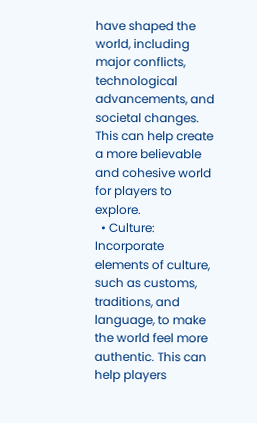have shaped the world, including major conflicts, technological advancements, and societal changes. This can help create a more believable and cohesive world for players to explore.
  • Culture: Incorporate elements of culture, such as customs, traditions, and language, to make the world feel more authentic. This can help players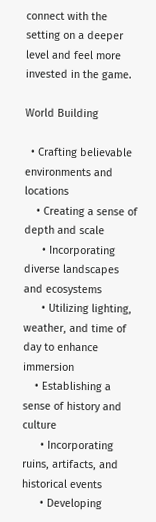connect with the setting on a deeper level and feel more invested in the game.

World Building

  • Crafting believable environments and locations
    • Creating a sense of depth and scale
      • Incorporating diverse landscapes and ecosystems
      • Utilizing lighting, weather, and time of day to enhance immersion
    • Establishing a sense of history and culture
      • Incorporating ruins, artifacts, and historical events
      • Developing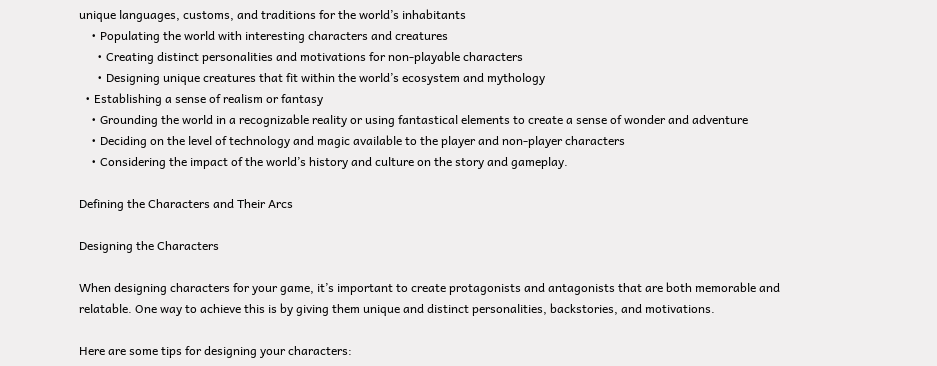unique languages, customs, and traditions for the world’s inhabitants
    • Populating the world with interesting characters and creatures
      • Creating distinct personalities and motivations for non-playable characters
      • Designing unique creatures that fit within the world’s ecosystem and mythology
  • Establishing a sense of realism or fantasy
    • Grounding the world in a recognizable reality or using fantastical elements to create a sense of wonder and adventure
    • Deciding on the level of technology and magic available to the player and non-player characters
    • Considering the impact of the world’s history and culture on the story and gameplay.

Defining the Characters and Their Arcs

Designing the Characters

When designing characters for your game, it’s important to create protagonists and antagonists that are both memorable and relatable. One way to achieve this is by giving them unique and distinct personalities, backstories, and motivations.

Here are some tips for designing your characters: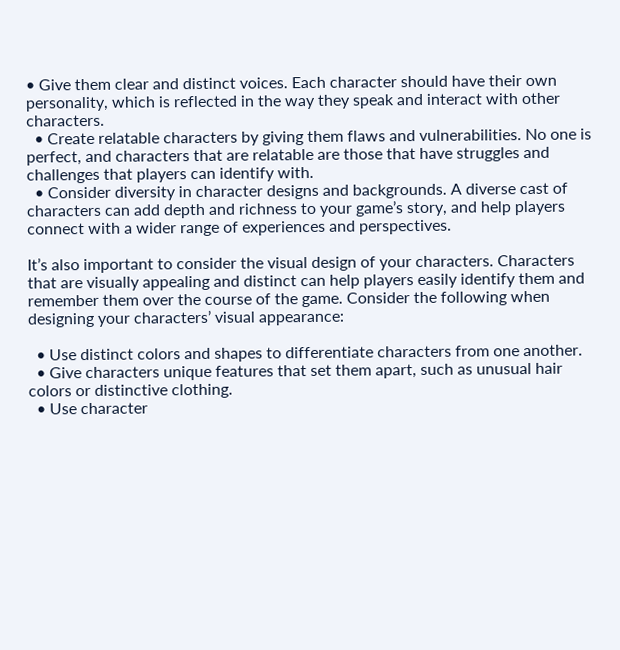• Give them clear and distinct voices. Each character should have their own personality, which is reflected in the way they speak and interact with other characters.
  • Create relatable characters by giving them flaws and vulnerabilities. No one is perfect, and characters that are relatable are those that have struggles and challenges that players can identify with.
  • Consider diversity in character designs and backgrounds. A diverse cast of characters can add depth and richness to your game’s story, and help players connect with a wider range of experiences and perspectives.

It’s also important to consider the visual design of your characters. Characters that are visually appealing and distinct can help players easily identify them and remember them over the course of the game. Consider the following when designing your characters’ visual appearance:

  • Use distinct colors and shapes to differentiate characters from one another.
  • Give characters unique features that set them apart, such as unusual hair colors or distinctive clothing.
  • Use character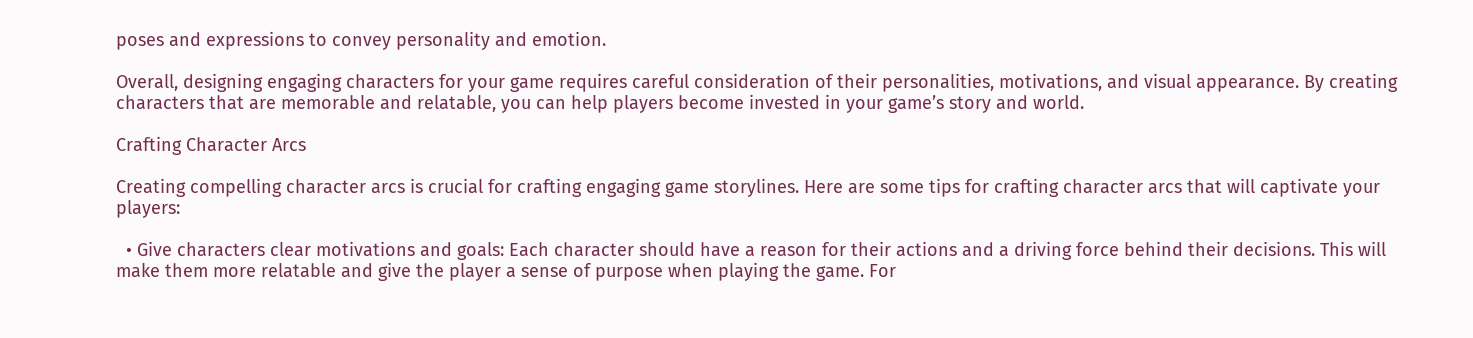poses and expressions to convey personality and emotion.

Overall, designing engaging characters for your game requires careful consideration of their personalities, motivations, and visual appearance. By creating characters that are memorable and relatable, you can help players become invested in your game’s story and world.

Crafting Character Arcs

Creating compelling character arcs is crucial for crafting engaging game storylines. Here are some tips for crafting character arcs that will captivate your players:

  • Give characters clear motivations and goals: Each character should have a reason for their actions and a driving force behind their decisions. This will make them more relatable and give the player a sense of purpose when playing the game. For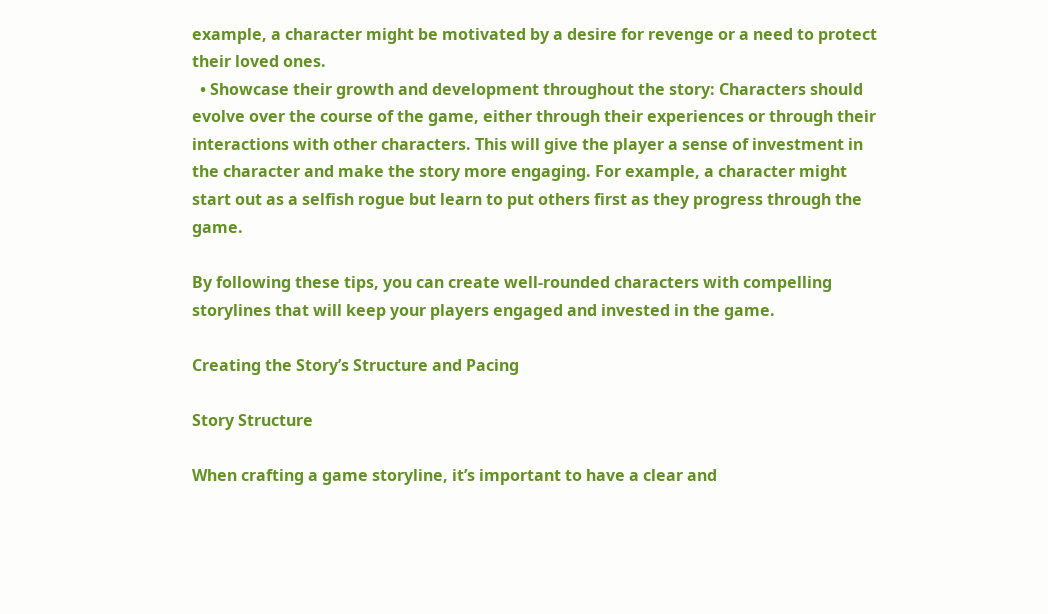example, a character might be motivated by a desire for revenge or a need to protect their loved ones.
  • Showcase their growth and development throughout the story: Characters should evolve over the course of the game, either through their experiences or through their interactions with other characters. This will give the player a sense of investment in the character and make the story more engaging. For example, a character might start out as a selfish rogue but learn to put others first as they progress through the game.

By following these tips, you can create well-rounded characters with compelling storylines that will keep your players engaged and invested in the game.

Creating the Story’s Structure and Pacing

Story Structure

When crafting a game storyline, it’s important to have a clear and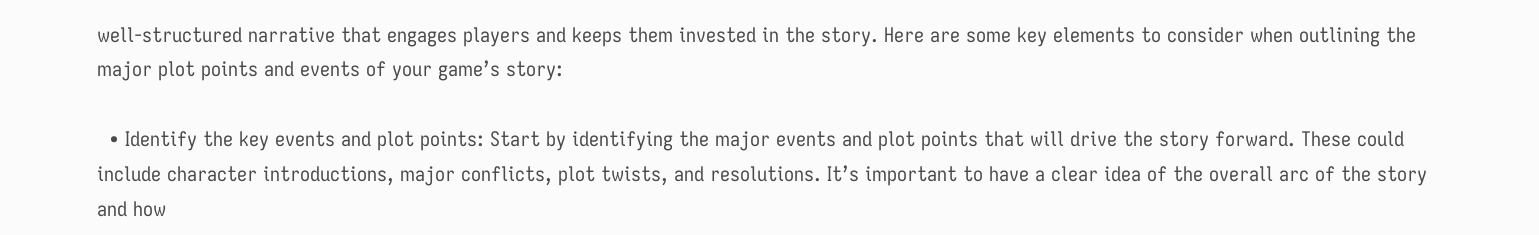well-structured narrative that engages players and keeps them invested in the story. Here are some key elements to consider when outlining the major plot points and events of your game’s story:

  • Identify the key events and plot points: Start by identifying the major events and plot points that will drive the story forward. These could include character introductions, major conflicts, plot twists, and resolutions. It’s important to have a clear idea of the overall arc of the story and how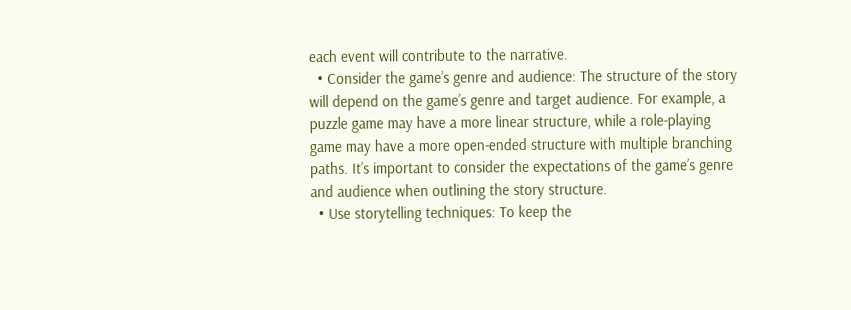each event will contribute to the narrative.
  • Consider the game’s genre and audience: The structure of the story will depend on the game’s genre and target audience. For example, a puzzle game may have a more linear structure, while a role-playing game may have a more open-ended structure with multiple branching paths. It’s important to consider the expectations of the game’s genre and audience when outlining the story structure.
  • Use storytelling techniques: To keep the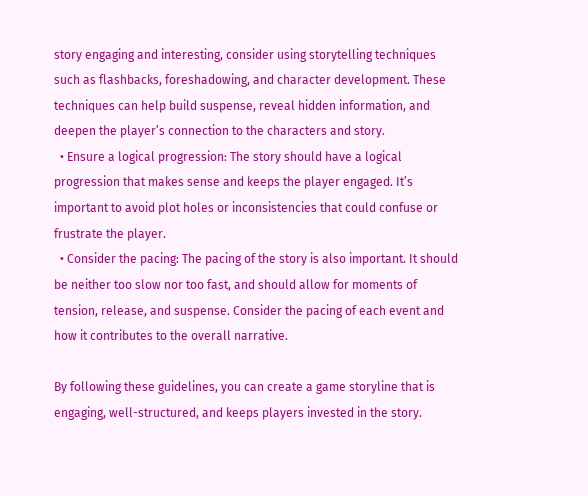story engaging and interesting, consider using storytelling techniques such as flashbacks, foreshadowing, and character development. These techniques can help build suspense, reveal hidden information, and deepen the player’s connection to the characters and story.
  • Ensure a logical progression: The story should have a logical progression that makes sense and keeps the player engaged. It’s important to avoid plot holes or inconsistencies that could confuse or frustrate the player.
  • Consider the pacing: The pacing of the story is also important. It should be neither too slow nor too fast, and should allow for moments of tension, release, and suspense. Consider the pacing of each event and how it contributes to the overall narrative.

By following these guidelines, you can create a game storyline that is engaging, well-structured, and keeps players invested in the story.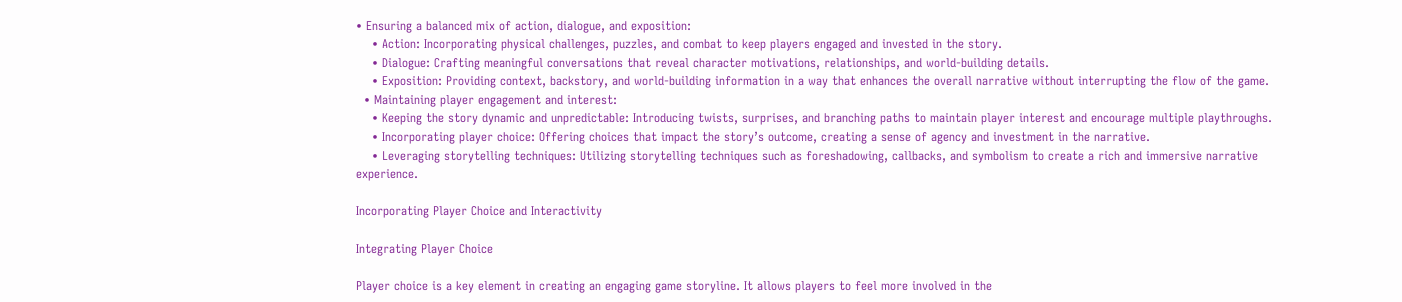• Ensuring a balanced mix of action, dialogue, and exposition:
    • Action: Incorporating physical challenges, puzzles, and combat to keep players engaged and invested in the story.
    • Dialogue: Crafting meaningful conversations that reveal character motivations, relationships, and world-building details.
    • Exposition: Providing context, backstory, and world-building information in a way that enhances the overall narrative without interrupting the flow of the game.
  • Maintaining player engagement and interest:
    • Keeping the story dynamic and unpredictable: Introducing twists, surprises, and branching paths to maintain player interest and encourage multiple playthroughs.
    • Incorporating player choice: Offering choices that impact the story’s outcome, creating a sense of agency and investment in the narrative.
    • Leveraging storytelling techniques: Utilizing storytelling techniques such as foreshadowing, callbacks, and symbolism to create a rich and immersive narrative experience.

Incorporating Player Choice and Interactivity

Integrating Player Choice

Player choice is a key element in creating an engaging game storyline. It allows players to feel more involved in the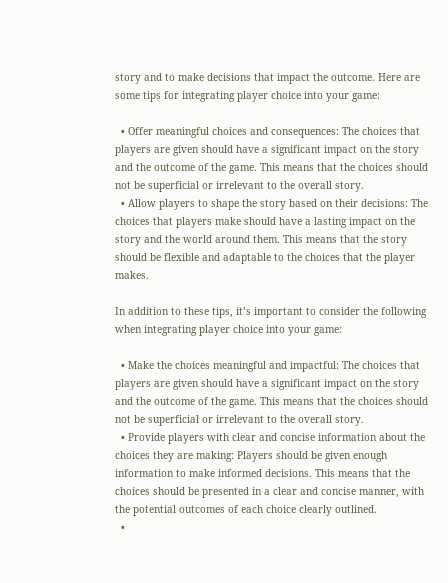story and to make decisions that impact the outcome. Here are some tips for integrating player choice into your game:

  • Offer meaningful choices and consequences: The choices that players are given should have a significant impact on the story and the outcome of the game. This means that the choices should not be superficial or irrelevant to the overall story.
  • Allow players to shape the story based on their decisions: The choices that players make should have a lasting impact on the story and the world around them. This means that the story should be flexible and adaptable to the choices that the player makes.

In addition to these tips, it’s important to consider the following when integrating player choice into your game:

  • Make the choices meaningful and impactful: The choices that players are given should have a significant impact on the story and the outcome of the game. This means that the choices should not be superficial or irrelevant to the overall story.
  • Provide players with clear and concise information about the choices they are making: Players should be given enough information to make informed decisions. This means that the choices should be presented in a clear and concise manner, with the potential outcomes of each choice clearly outlined.
  •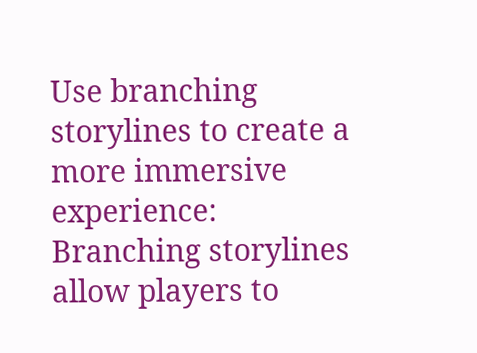Use branching storylines to create a more immersive experience: Branching storylines allow players to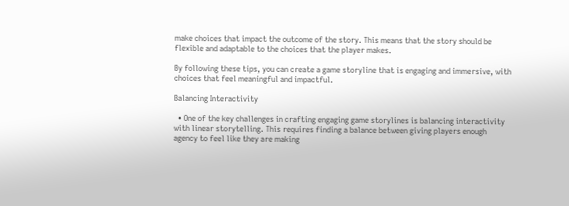make choices that impact the outcome of the story. This means that the story should be flexible and adaptable to the choices that the player makes.

By following these tips, you can create a game storyline that is engaging and immersive, with choices that feel meaningful and impactful.

Balancing Interactivity

  • One of the key challenges in crafting engaging game storylines is balancing interactivity with linear storytelling. This requires finding a balance between giving players enough agency to feel like they are making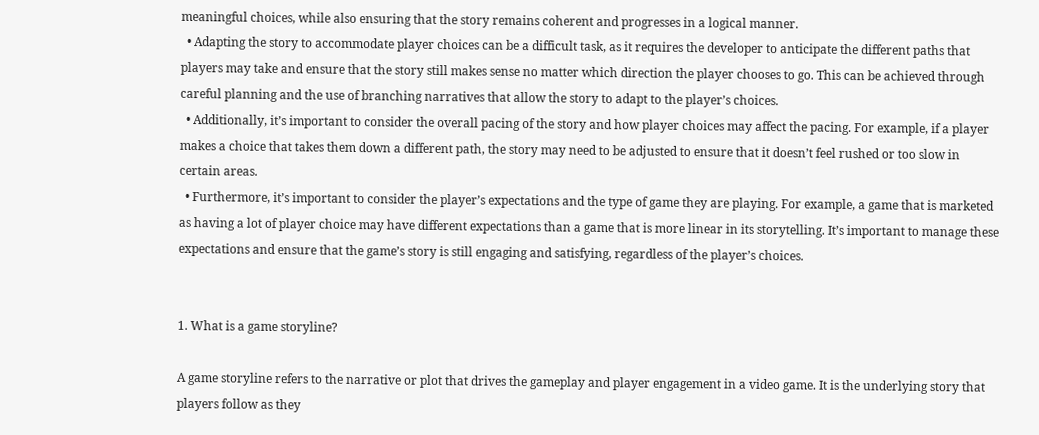meaningful choices, while also ensuring that the story remains coherent and progresses in a logical manner.
  • Adapting the story to accommodate player choices can be a difficult task, as it requires the developer to anticipate the different paths that players may take and ensure that the story still makes sense no matter which direction the player chooses to go. This can be achieved through careful planning and the use of branching narratives that allow the story to adapt to the player’s choices.
  • Additionally, it’s important to consider the overall pacing of the story and how player choices may affect the pacing. For example, if a player makes a choice that takes them down a different path, the story may need to be adjusted to ensure that it doesn’t feel rushed or too slow in certain areas.
  • Furthermore, it’s important to consider the player’s expectations and the type of game they are playing. For example, a game that is marketed as having a lot of player choice may have different expectations than a game that is more linear in its storytelling. It’s important to manage these expectations and ensure that the game’s story is still engaging and satisfying, regardless of the player’s choices.


1. What is a game storyline?

A game storyline refers to the narrative or plot that drives the gameplay and player engagement in a video game. It is the underlying story that players follow as they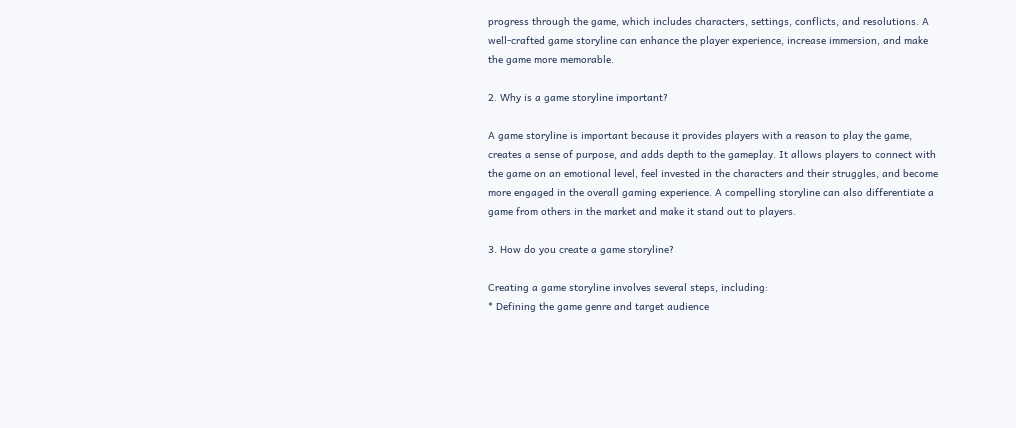progress through the game, which includes characters, settings, conflicts, and resolutions. A well-crafted game storyline can enhance the player experience, increase immersion, and make the game more memorable.

2. Why is a game storyline important?

A game storyline is important because it provides players with a reason to play the game, creates a sense of purpose, and adds depth to the gameplay. It allows players to connect with the game on an emotional level, feel invested in the characters and their struggles, and become more engaged in the overall gaming experience. A compelling storyline can also differentiate a game from others in the market and make it stand out to players.

3. How do you create a game storyline?

Creating a game storyline involves several steps, including:
* Defining the game genre and target audience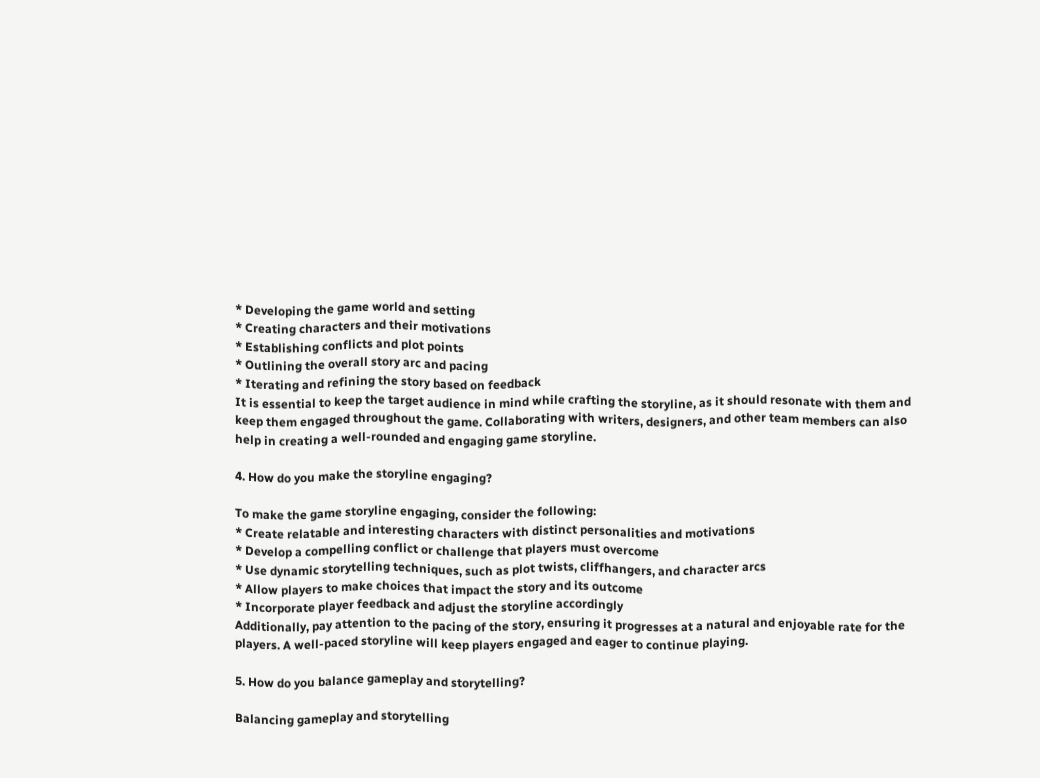* Developing the game world and setting
* Creating characters and their motivations
* Establishing conflicts and plot points
* Outlining the overall story arc and pacing
* Iterating and refining the story based on feedback
It is essential to keep the target audience in mind while crafting the storyline, as it should resonate with them and keep them engaged throughout the game. Collaborating with writers, designers, and other team members can also help in creating a well-rounded and engaging game storyline.

4. How do you make the storyline engaging?

To make the game storyline engaging, consider the following:
* Create relatable and interesting characters with distinct personalities and motivations
* Develop a compelling conflict or challenge that players must overcome
* Use dynamic storytelling techniques, such as plot twists, cliffhangers, and character arcs
* Allow players to make choices that impact the story and its outcome
* Incorporate player feedback and adjust the storyline accordingly
Additionally, pay attention to the pacing of the story, ensuring it progresses at a natural and enjoyable rate for the players. A well-paced storyline will keep players engaged and eager to continue playing.

5. How do you balance gameplay and storytelling?

Balancing gameplay and storytelling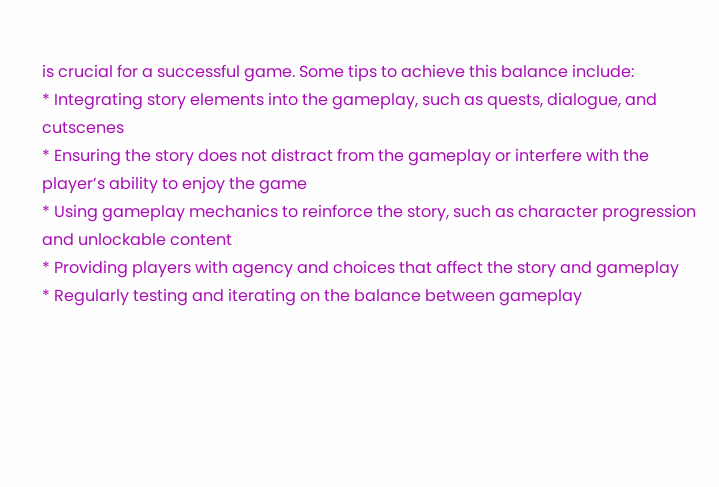is crucial for a successful game. Some tips to achieve this balance include:
* Integrating story elements into the gameplay, such as quests, dialogue, and cutscenes
* Ensuring the story does not distract from the gameplay or interfere with the player’s ability to enjoy the game
* Using gameplay mechanics to reinforce the story, such as character progression and unlockable content
* Providing players with agency and choices that affect the story and gameplay
* Regularly testing and iterating on the balance between gameplay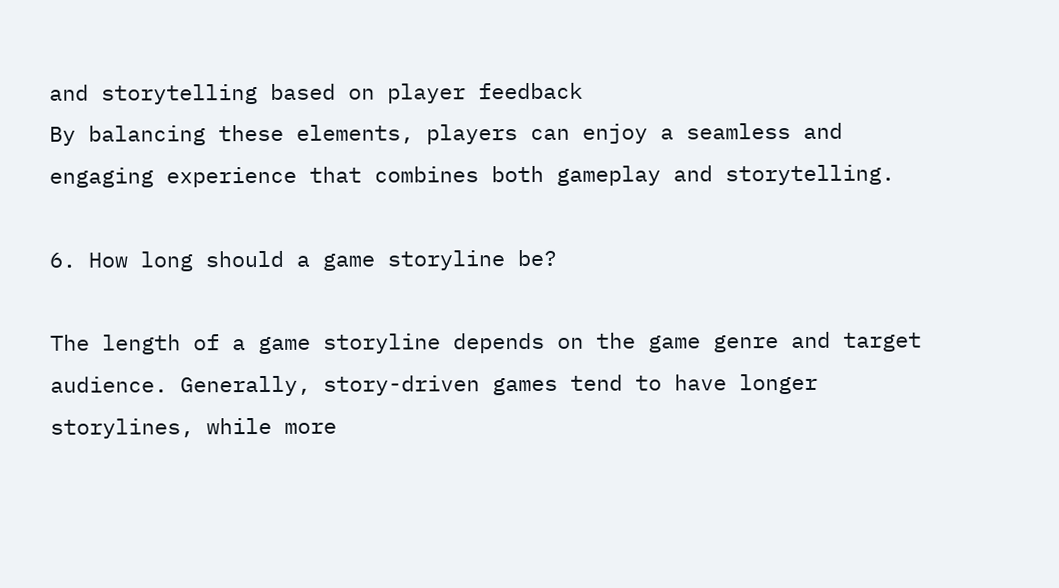and storytelling based on player feedback
By balancing these elements, players can enjoy a seamless and engaging experience that combines both gameplay and storytelling.

6. How long should a game storyline be?

The length of a game storyline depends on the game genre and target audience. Generally, story-driven games tend to have longer storylines, while more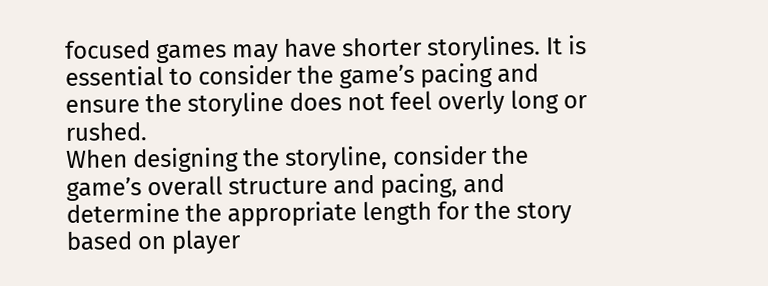focused games may have shorter storylines. It is essential to consider the game’s pacing and ensure the storyline does not feel overly long or rushed.
When designing the storyline, consider the game’s overall structure and pacing, and determine the appropriate length for the story based on player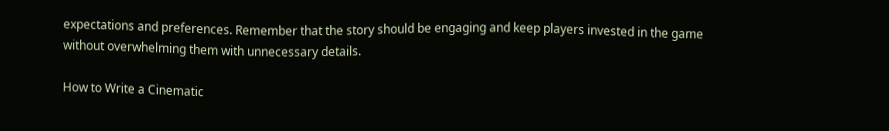expectations and preferences. Remember that the story should be engaging and keep players invested in the game without overwhelming them with unnecessary details.

How to Write a Cinematic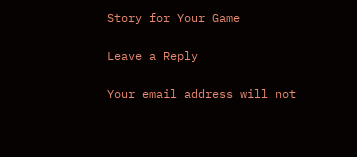Story for Your Game

Leave a Reply

Your email address will not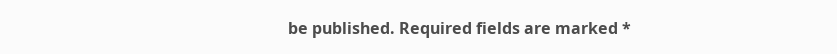be published. Required fields are marked *